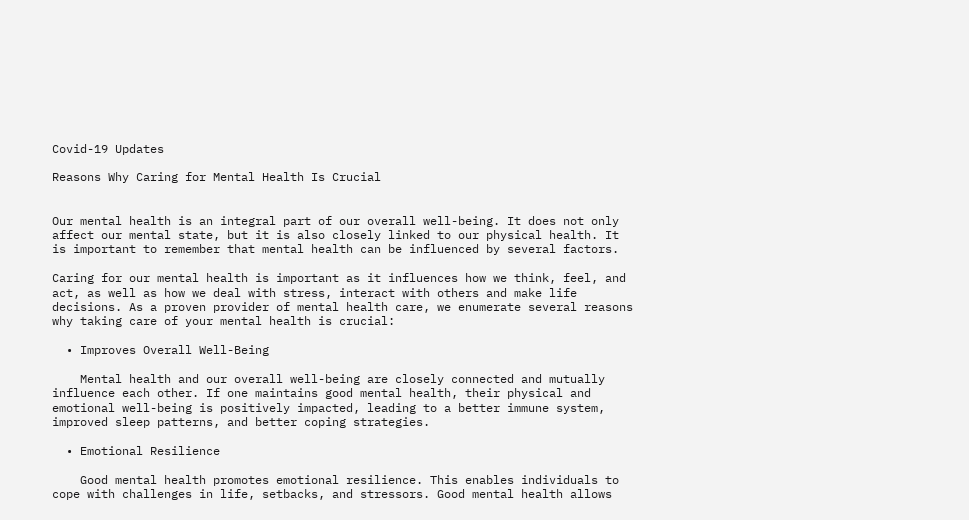Covid-19 Updates

Reasons Why Caring for Mental Health Is Crucial


Our mental health is an integral part of our overall well-being. It does not only affect our mental state, but it is also closely linked to our physical health. It is important to remember that mental health can be influenced by several factors.

Caring for our mental health is important as it influences how we think, feel, and act, as well as how we deal with stress, interact with others and make life decisions. As a proven provider of mental health care, we enumerate several reasons why taking care of your mental health is crucial:

  • Improves Overall Well-Being

    Mental health and our overall well-being are closely connected and mutually influence each other. If one maintains good mental health, their physical and emotional well-being is positively impacted, leading to a better immune system, improved sleep patterns, and better coping strategies.

  • Emotional Resilience

    Good mental health promotes emotional resilience. This enables individuals to cope with challenges in life, setbacks, and stressors. Good mental health allows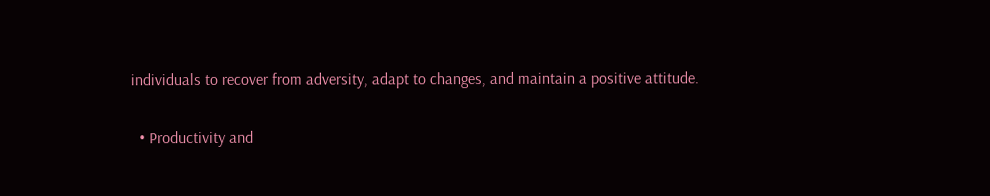individuals to recover from adversity, adapt to changes, and maintain a positive attitude.

  • Productivity and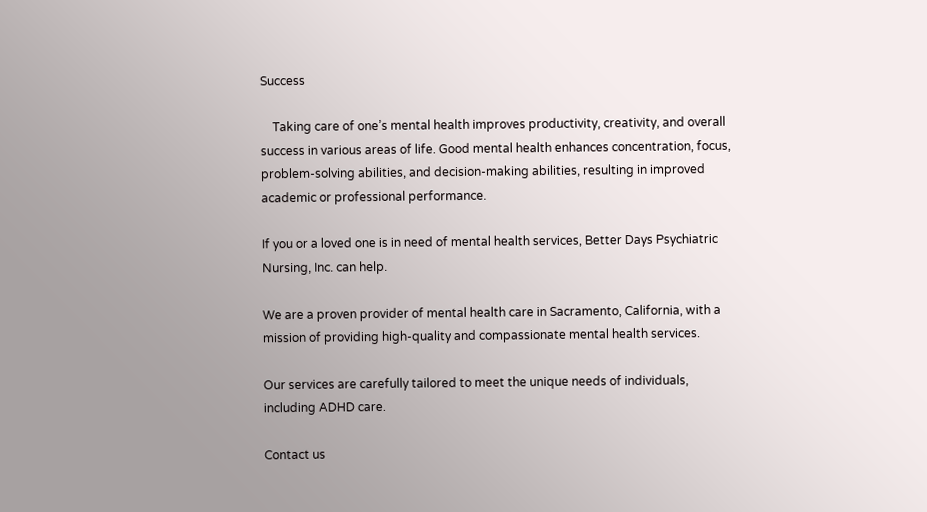Success

    Taking care of one’s mental health improves productivity, creativity, and overall success in various areas of life. Good mental health enhances concentration, focus, problem-solving abilities, and decision-making abilities, resulting in improved academic or professional performance.

If you or a loved one is in need of mental health services, Better Days Psychiatric Nursing, Inc. can help.

We are a proven provider of mental health care in Sacramento, California, with a mission of providing high-quality and compassionate mental health services.

Our services are carefully tailored to meet the unique needs of individuals, including ADHD care.

Contact us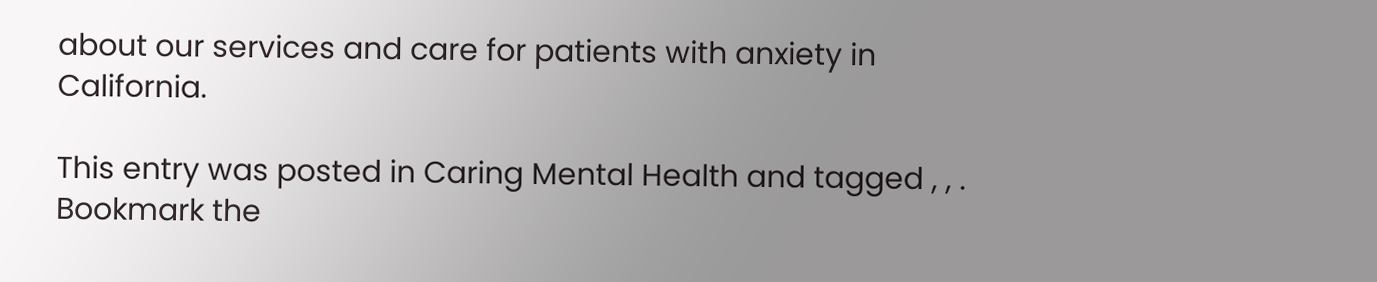about our services and care for patients with anxiety in California.

This entry was posted in Caring Mental Health and tagged , , . Bookmark the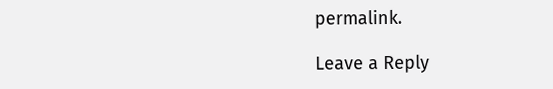permalink.

Leave a Reply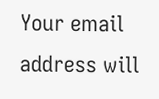Your email address will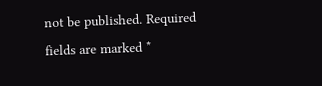not be published. Required fields are marked *